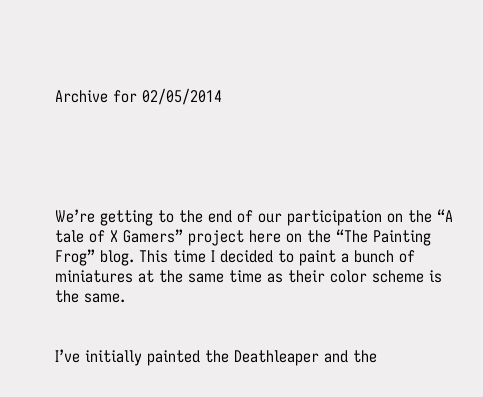Archive for 02/05/2014





We’re getting to the end of our participation on the “A tale of X Gamers” project here on the “The Painting Frog” blog. This time I decided to paint a bunch of miniatures at the same time as their color scheme is the same.


I’ve initially painted the Deathleaper and the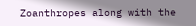Zoanthropes along with the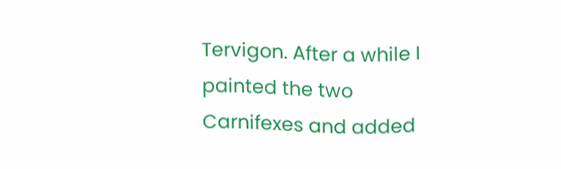Tervigon. After a while I painted the two Carnifexes and added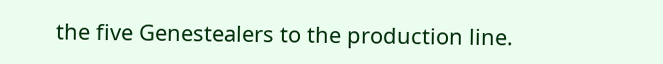the five Genestealers to the production line.